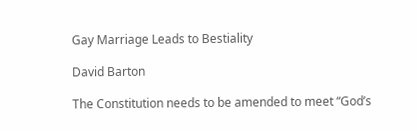Gay Marriage Leads to Bestiality

David Barton

The Constitution needs to be amended to meet “God’s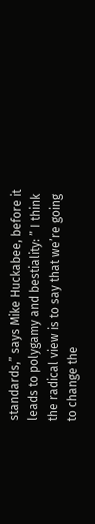standards,” says Mike Huckabee, before it leads to polygamy and bestiality: ” I think the radical view is to say that we’re going to change the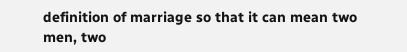definition of marriage so that it can mean two men, two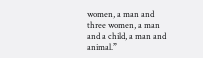women, a man and three women, a man and a child, a man and animal.”